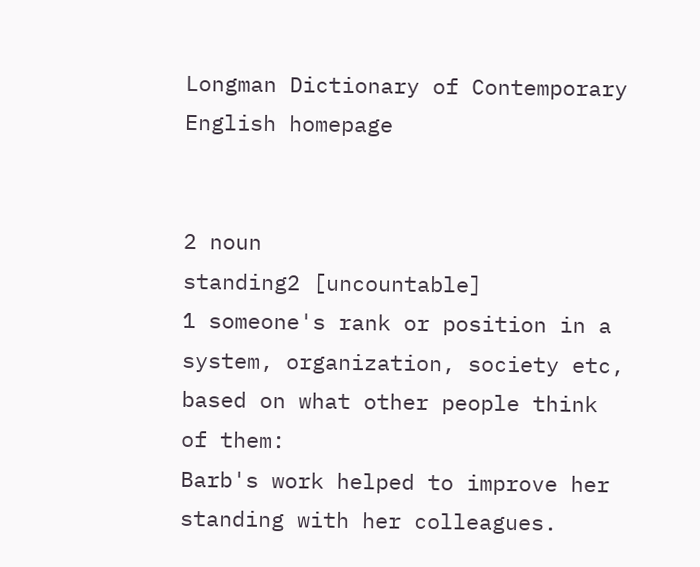Longman Dictionary of Contemporary English homepage


2 noun
standing2 [uncountable]
1 someone's rank or position in a system, organization, society etc, based on what other people think of them:
Barb's work helped to improve her standing with her colleagues.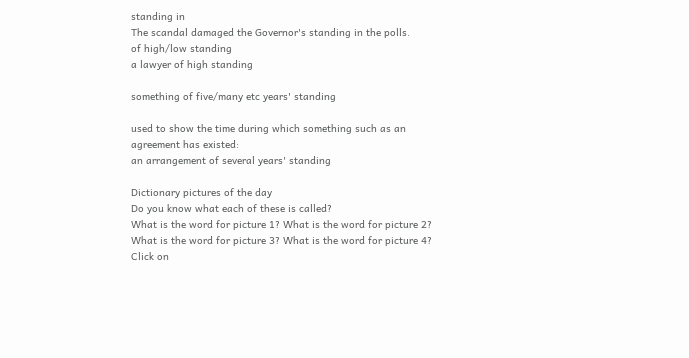standing in
The scandal damaged the Governor's standing in the polls.
of high/low standing
a lawyer of high standing

something of five/many etc years' standing

used to show the time during which something such as an agreement has existed:
an arrangement of several years' standing

Dictionary pictures of the day
Do you know what each of these is called?
What is the word for picture 1? What is the word for picture 2? What is the word for picture 3? What is the word for picture 4?
Click on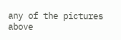any of the pictures above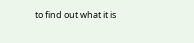to find out what it is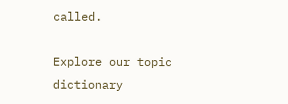called.

Explore our topic dictionary